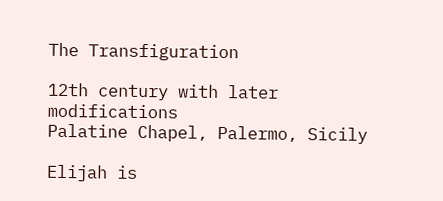The Transfiguration

12th century with later modifications
Palatine Chapel, Palermo, Sicily

Elijah is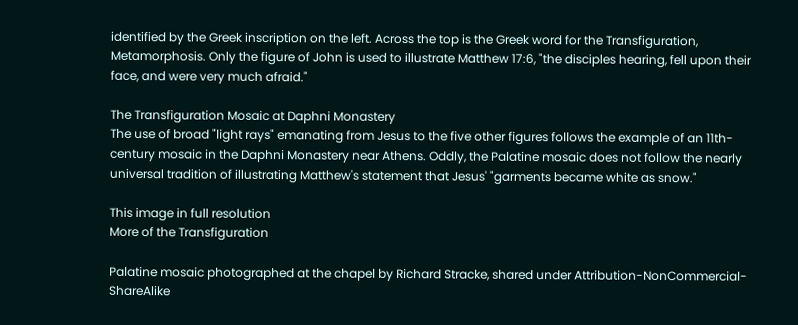identified by the Greek inscription on the left. Across the top is the Greek word for the Transfiguration, Metamorphosis. Only the figure of John is used to illustrate Matthew 17:6, "the disciples hearing, fell upon their face, and were very much afraid."

The Transfiguration Mosaic at Daphni Monastery
The use of broad "light rays" emanating from Jesus to the five other figures follows the example of an 11th-century mosaic in the Daphni Monastery near Athens. Oddly, the Palatine mosaic does not follow the nearly universal tradition of illustrating Matthew's statement that Jesus' "garments became white as snow."

This image in full resolution
More of the Transfiguration

Palatine mosaic photographed at the chapel by Richard Stracke, shared under Attribution-NonCommercial-ShareAlike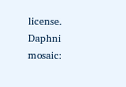license.
Daphni mosaic: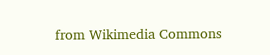from Wikimedia Commons